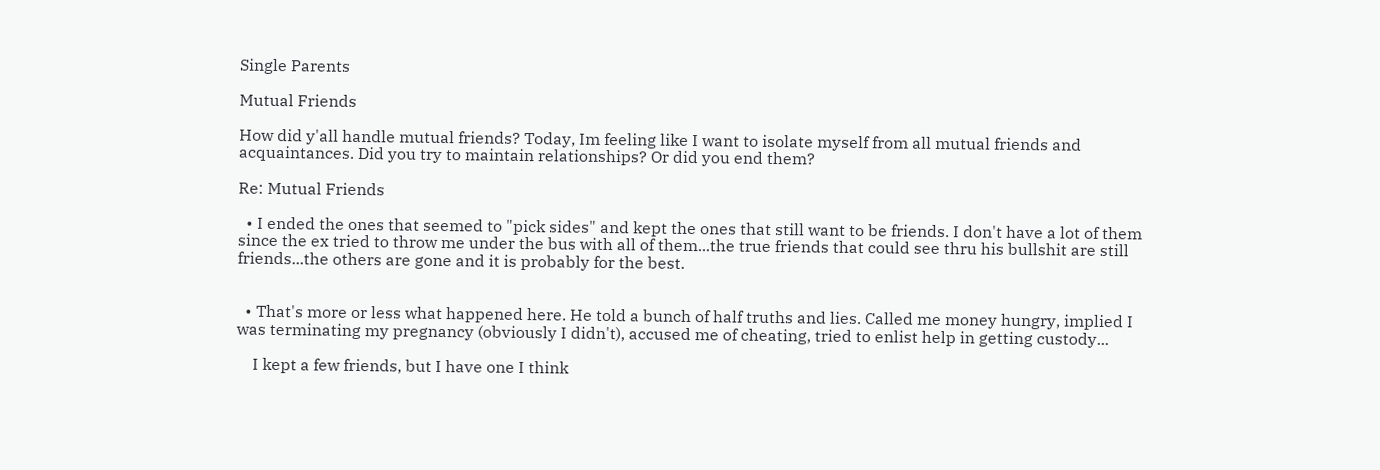Single Parents

Mutual Friends

How did y'all handle mutual friends? Today, Im feeling like I want to isolate myself from all mutual friends and acquaintances. Did you try to maintain relationships? Or did you end them?

Re: Mutual Friends

  • I ended the ones that seemed to "pick sides" and kept the ones that still want to be friends. I don't have a lot of them since the ex tried to throw me under the bus with all of them...the true friends that could see thru his bullshit are still friends...the others are gone and it is probably for the best.


  • That's more or less what happened here. He told a bunch of half truths and lies. Called me money hungry, implied I was terminating my pregnancy (obviously I didn't), accused me of cheating, tried to enlist help in getting custody...

    I kept a few friends, but I have one I think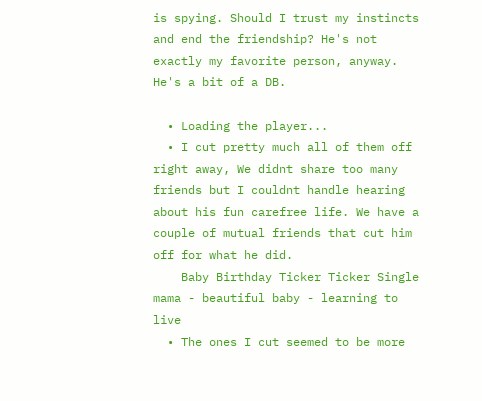is spying. Should I trust my instincts and end the friendship? He's not exactly my favorite person, anyway. He's a bit of a DB.

  • Loading the player...
  • I cut pretty much all of them off right away, We didnt share too many friends but I couldnt handle hearing about his fun carefree life. We have a couple of mutual friends that cut him off for what he did.
    Baby Birthday Ticker Ticker Single mama - beautiful baby - learning to live
  • The ones I cut seemed to be more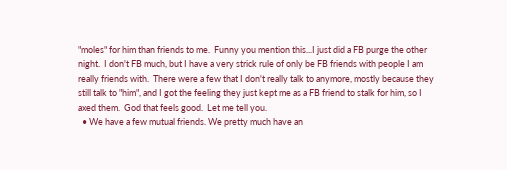"moles" for him than friends to me.  Funny you mention this...I just did a FB purge the other night.  I don't FB much, but I have a very strick rule of only be FB friends with people I am really friends with.  There were a few that I don't really talk to anymore, mostly because they still talk to "him", and I got the feeling they just kept me as a FB friend to stalk for him, so I axed them.  God that feels good.  Let me tell you.
  • We have a few mutual friends. We pretty much have an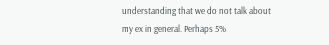understanding that we do not talk about my ex in general. Perhaps 5%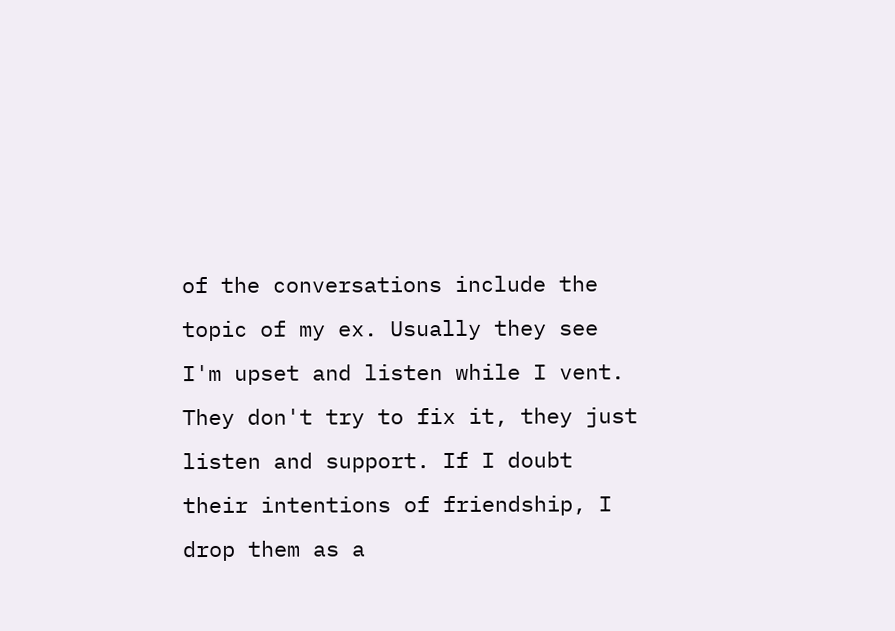of the conversations include the topic of my ex. Usually they see I'm upset and listen while I vent. They don't try to fix it, they just listen and support. If I doubt their intentions of friendship, I drop them as a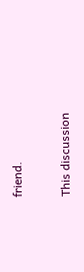friend.

This discussion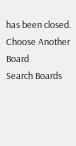has been closed.
Choose Another Board
Search Boards